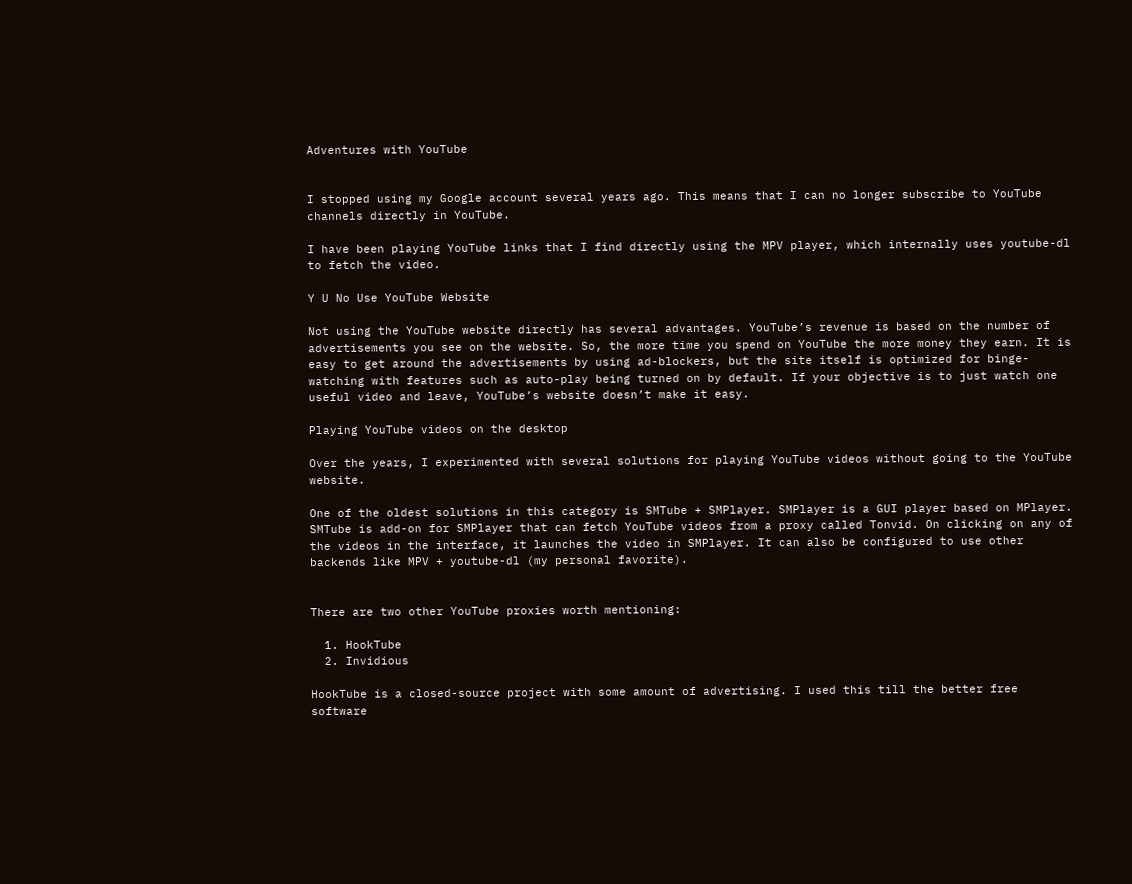Adventures with YouTube


I stopped using my Google account several years ago. This means that I can no longer subscribe to YouTube channels directly in YouTube.

I have been playing YouTube links that I find directly using the MPV player, which internally uses youtube-dl to fetch the video.

Y U No Use YouTube Website

Not using the YouTube website directly has several advantages. YouTube’s revenue is based on the number of advertisements you see on the website. So, the more time you spend on YouTube the more money they earn. It is easy to get around the advertisements by using ad-blockers, but the site itself is optimized for binge-watching with features such as auto-play being turned on by default. If your objective is to just watch one useful video and leave, YouTube’s website doesn’t make it easy.

Playing YouTube videos on the desktop

Over the years, I experimented with several solutions for playing YouTube videos without going to the YouTube website.

One of the oldest solutions in this category is SMTube + SMPlayer. SMPlayer is a GUI player based on MPlayer. SMTube is add-on for SMPlayer that can fetch YouTube videos from a proxy called Tonvid. On clicking on any of the videos in the interface, it launches the video in SMPlayer. It can also be configured to use other backends like MPV + youtube-dl (my personal favorite).


There are two other YouTube proxies worth mentioning:

  1. HookTube
  2. Invidious

HookTube is a closed-source project with some amount of advertising. I used this till the better free software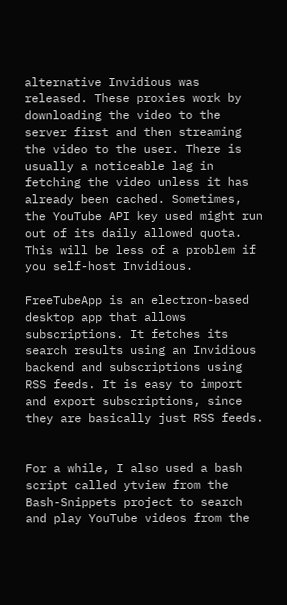alternative Invidious was released. These proxies work by downloading the video to the server first and then streaming the video to the user. There is usually a noticeable lag in fetching the video unless it has already been cached. Sometimes, the YouTube API key used might run out of its daily allowed quota. This will be less of a problem if you self-host Invidious.

FreeTubeApp is an electron-based desktop app that allows subscriptions. It fetches its search results using an Invidious backend and subscriptions using RSS feeds. It is easy to import and export subscriptions, since they are basically just RSS feeds.


For a while, I also used a bash script called ytview from the Bash-Snippets project to search and play YouTube videos from the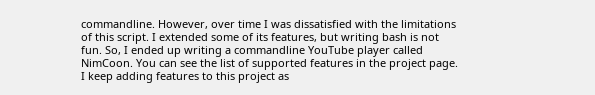commandline. However, over time I was dissatisfied with the limitations of this script. I extended some of its features, but writing bash is not fun. So, I ended up writing a commandline YouTube player called NimCoon. You can see the list of supported features in the project page. I keep adding features to this project as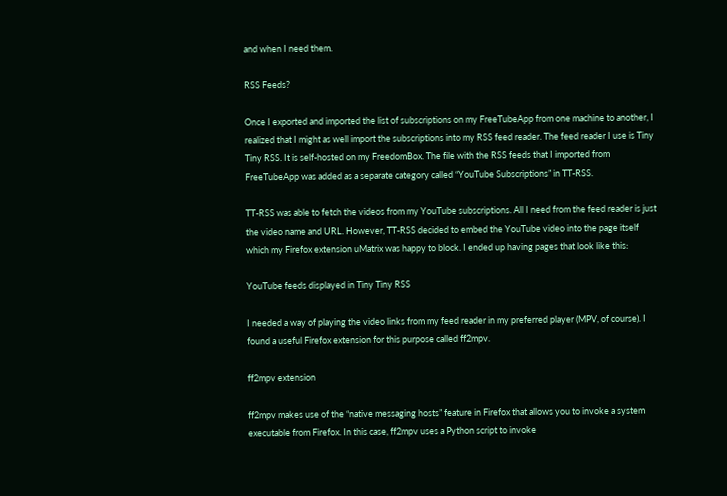and when I need them.

RSS Feeds?

Once I exported and imported the list of subscriptions on my FreeTubeApp from one machine to another, I realized that I might as well import the subscriptions into my RSS feed reader. The feed reader I use is Tiny Tiny RSS. It is self-hosted on my FreedomBox. The file with the RSS feeds that I imported from FreeTubeApp was added as a separate category called “YouTube Subscriptions” in TT-RSS.

TT-RSS was able to fetch the videos from my YouTube subscriptions. All I need from the feed reader is just the video name and URL. However, TT-RSS decided to embed the YouTube video into the page itself which my Firefox extension uMatrix was happy to block. I ended up having pages that look like this:

YouTube feeds displayed in Tiny Tiny RSS

I needed a way of playing the video links from my feed reader in my preferred player (MPV, of course). I found a useful Firefox extension for this purpose called ff2mpv.

ff2mpv extension

ff2mpv makes use of the “native messaging hosts” feature in Firefox that allows you to invoke a system executable from Firefox. In this case, ff2mpv uses a Python script to invoke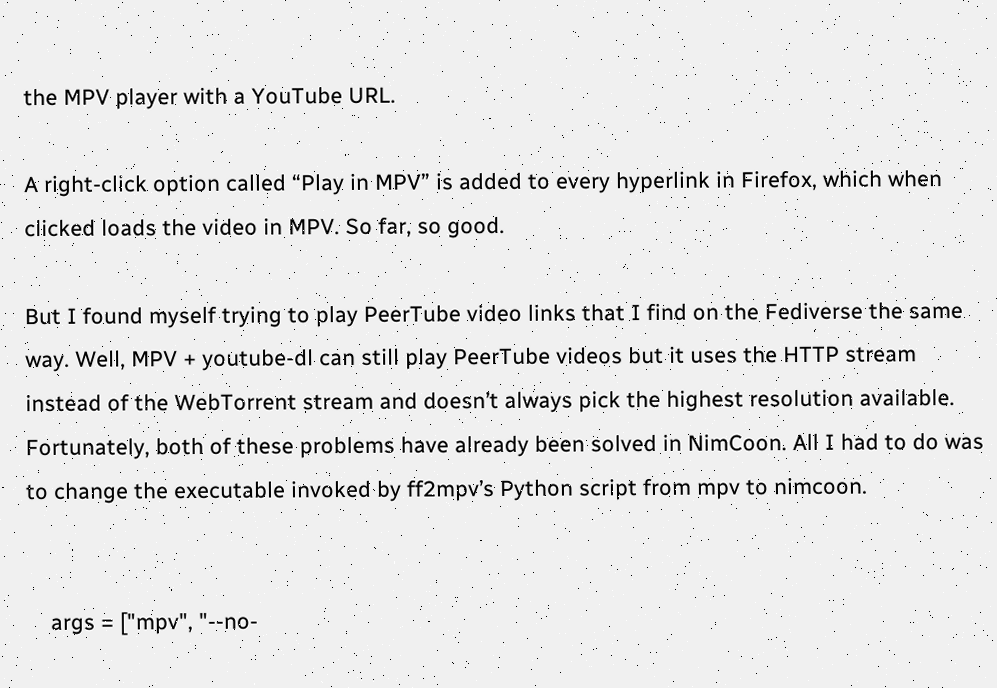the MPV player with a YouTube URL.

A right-click option called “Play in MPV” is added to every hyperlink in Firefox, which when clicked loads the video in MPV. So far, so good.

But I found myself trying to play PeerTube video links that I find on the Fediverse the same way. Well, MPV + youtube-dl can still play PeerTube videos but it uses the HTTP stream instead of the WebTorrent stream and doesn’t always pick the highest resolution available. Fortunately, both of these problems have already been solved in NimCoon. All I had to do was to change the executable invoked by ff2mpv’s Python script from mpv to nimcoon.


    args = ["mpv", "--no-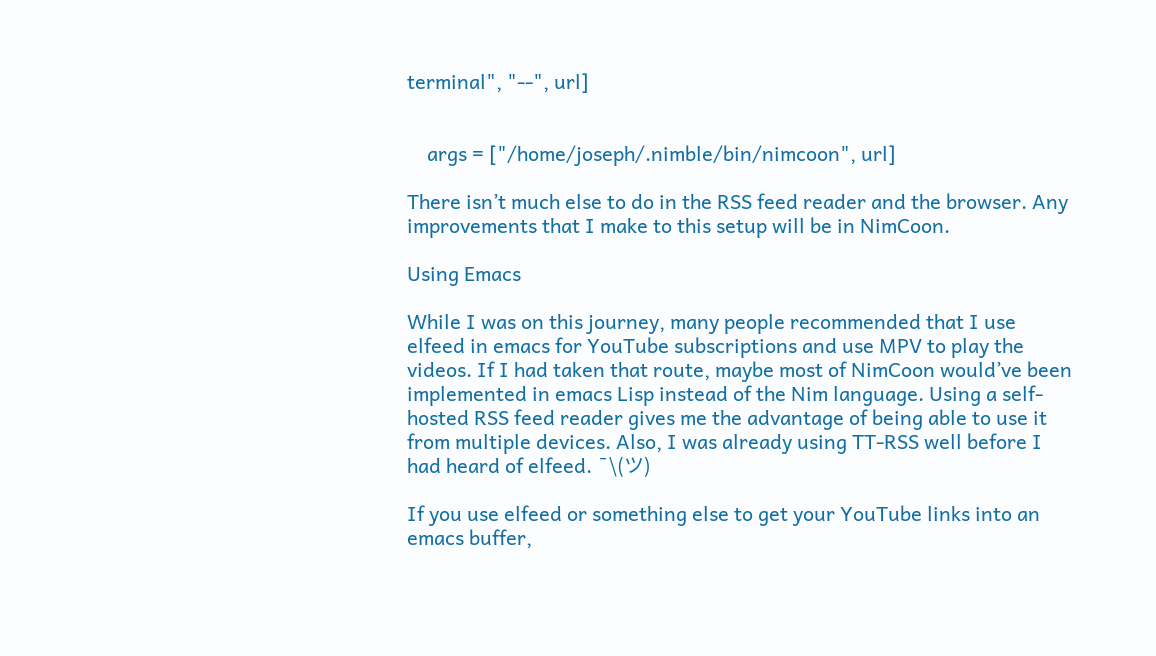terminal", "--", url]


    args = ["/home/joseph/.nimble/bin/nimcoon", url]

There isn’t much else to do in the RSS feed reader and the browser. Any improvements that I make to this setup will be in NimCoon.

Using Emacs

While I was on this journey, many people recommended that I use elfeed in emacs for YouTube subscriptions and use MPV to play the videos. If I had taken that route, maybe most of NimCoon would’ve been implemented in emacs Lisp instead of the Nim language. Using a self-hosted RSS feed reader gives me the advantage of being able to use it from multiple devices. Also, I was already using TT-RSS well before I had heard of elfeed. ¯\(ツ)

If you use elfeed or something else to get your YouTube links into an emacs buffer,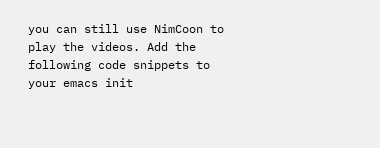you can still use NimCoon to play the videos. Add the following code snippets to your emacs init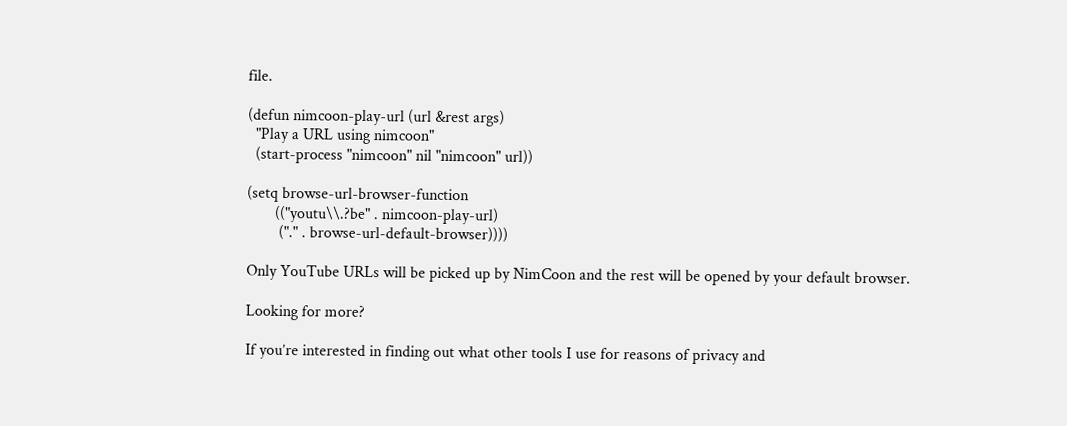file.

(defun nimcoon-play-url (url &rest args)
  "Play a URL using nimcoon"
  (start-process "nimcoon" nil "nimcoon" url))

(setq browse-url-browser-function
       (("youtu\\.?be" . nimcoon-play-url)
        ("." . browse-url-default-browser))))

Only YouTube URLs will be picked up by NimCoon and the rest will be opened by your default browser.

Looking for more?

If you’re interested in finding out what other tools I use for reasons of privacy and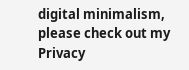digital minimalism, please check out my Privacy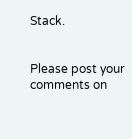Stack.


Please post your comments on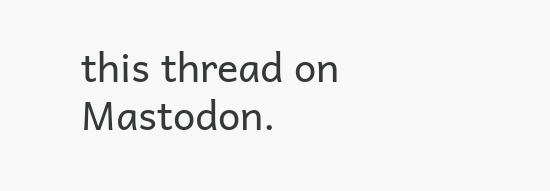this thread on Mastodon.